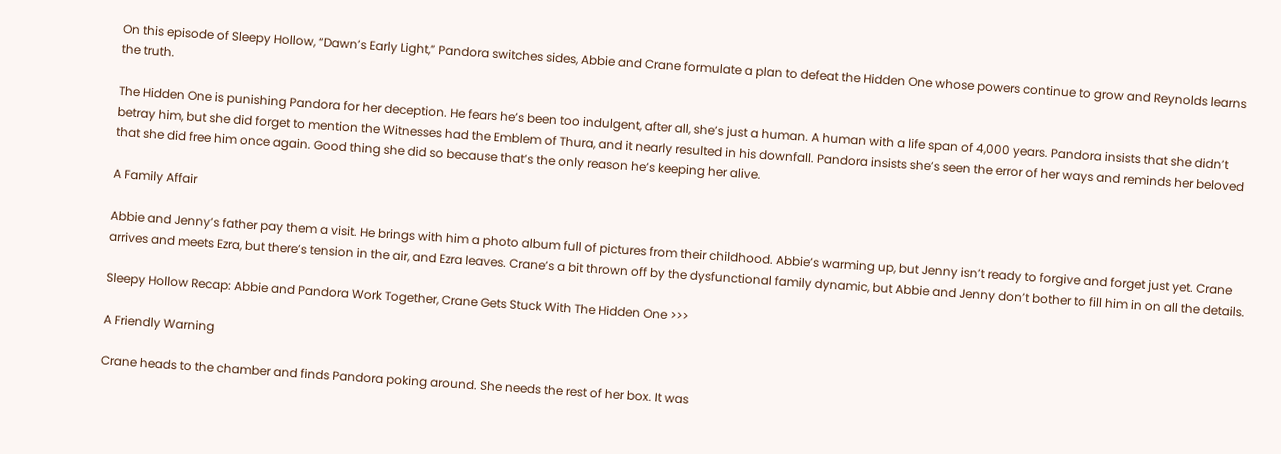On this episode of Sleepy Hollow, “Dawn’s Early Light,” Pandora switches sides, Abbie and Crane formulate a plan to defeat the Hidden One whose powers continue to grow and Reynolds learns the truth.

The Hidden One is punishing Pandora for her deception. He fears he’s been too indulgent, after all, she’s just a human. A human with a life span of 4,000 years. Pandora insists that she didn’t betray him, but she did forget to mention the Witnesses had the Emblem of Thura, and it nearly resulted in his downfall. Pandora insists she’s seen the error of her ways and reminds her beloved that she did free him once again. Good thing she did so because that’s the only reason he’s keeping her alive.

A Family Affair

Abbie and Jenny’s father pay them a visit. He brings with him a photo album full of pictures from their childhood. Abbie’s warming up, but Jenny isn’t ready to forgive and forget just yet. Crane arrives and meets Ezra, but there’s tension in the air, and Ezra leaves. Crane’s a bit thrown off by the dysfunctional family dynamic, but Abbie and Jenny don’t bother to fill him in on all the details.

Sleepy Hollow Recap: Abbie and Pandora Work Together, Crane Gets Stuck With The Hidden One >>>

A Friendly Warning

Crane heads to the chamber and finds Pandora poking around. She needs the rest of her box. It was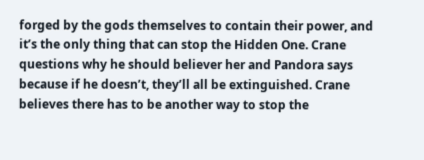forged by the gods themselves to contain their power, and it’s the only thing that can stop the Hidden One. Crane questions why he should believer her and Pandora says because if he doesn’t, they’ll all be extinguished. Crane believes there has to be another way to stop the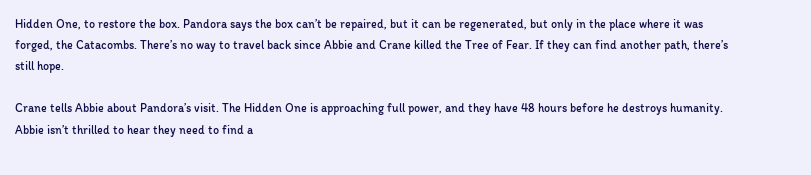Hidden One, to restore the box. Pandora says the box can’t be repaired, but it can be regenerated, but only in the place where it was forged, the Catacombs. There’s no way to travel back since Abbie and Crane killed the Tree of Fear. If they can find another path, there’s still hope.

Crane tells Abbie about Pandora’s visit. The Hidden One is approaching full power, and they have 48 hours before he destroys humanity. Abbie isn’t thrilled to hear they need to find a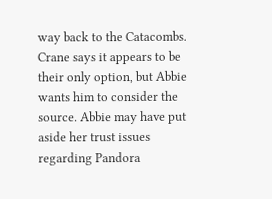way back to the Catacombs. Crane says it appears to be their only option, but Abbie wants him to consider the source. Abbie may have put aside her trust issues regarding Pandora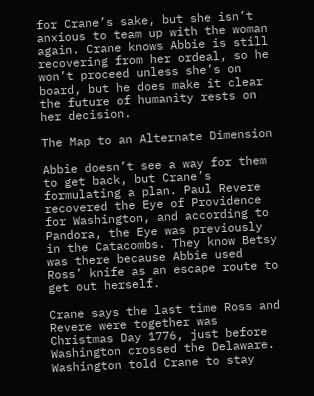for Crane’s sake, but she isn’t anxious to team up with the woman again. Crane knows Abbie is still recovering from her ordeal, so he won’t proceed unless she’s on board, but he does make it clear the future of humanity rests on her decision.

The Map to an Alternate Dimension

Abbie doesn’t see a way for them to get back, but Crane’s formulating a plan. Paul Revere recovered the Eye of Providence for Washington, and according to Pandora, the Eye was previously in the Catacombs. They know Betsy was there because Abbie used Ross’ knife as an escape route to get out herself.

Crane says the last time Ross and Revere were together was Christmas Day 1776, just before Washington crossed the Delaware. Washington told Crane to stay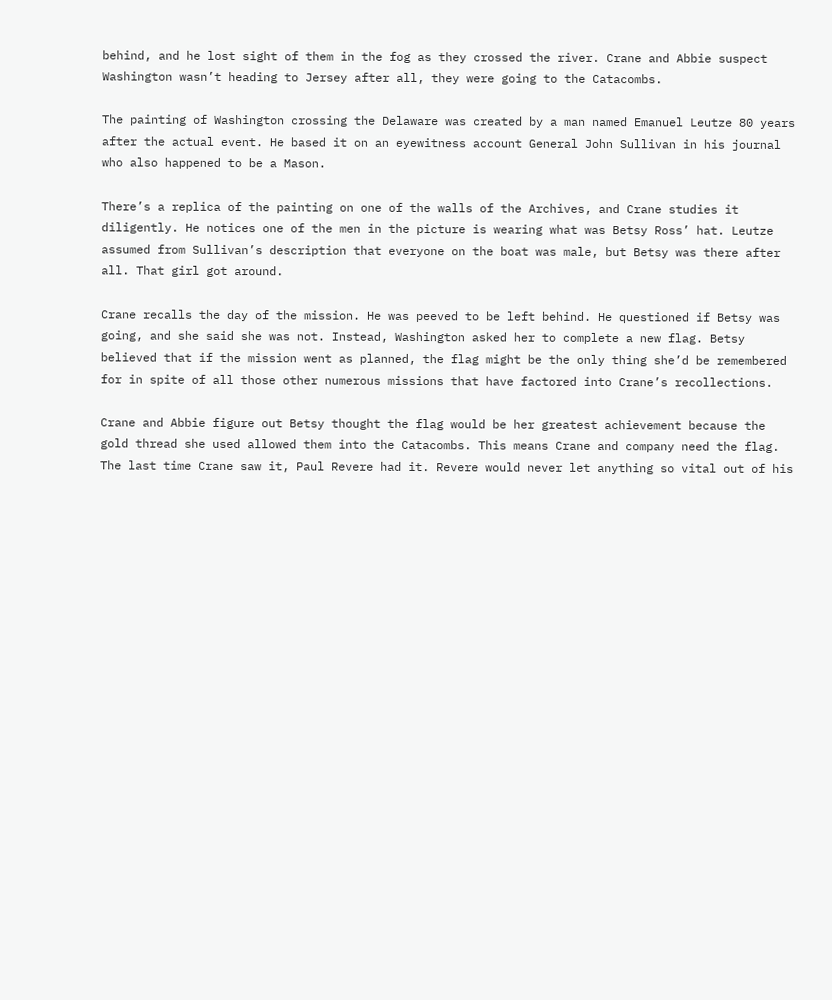behind, and he lost sight of them in the fog as they crossed the river. Crane and Abbie suspect Washington wasn’t heading to Jersey after all, they were going to the Catacombs.

The painting of Washington crossing the Delaware was created by a man named Emanuel Leutze 80 years after the actual event. He based it on an eyewitness account General John Sullivan in his journal who also happened to be a Mason.

There’s a replica of the painting on one of the walls of the Archives, and Crane studies it diligently. He notices one of the men in the picture is wearing what was Betsy Ross’ hat. Leutze assumed from Sullivan’s description that everyone on the boat was male, but Betsy was there after all. That girl got around.

Crane recalls the day of the mission. He was peeved to be left behind. He questioned if Betsy was going, and she said she was not. Instead, Washington asked her to complete a new flag. Betsy believed that if the mission went as planned, the flag might be the only thing she’d be remembered for in spite of all those other numerous missions that have factored into Crane’s recollections.

Crane and Abbie figure out Betsy thought the flag would be her greatest achievement because the gold thread she used allowed them into the Catacombs. This means Crane and company need the flag. The last time Crane saw it, Paul Revere had it. Revere would never let anything so vital out of his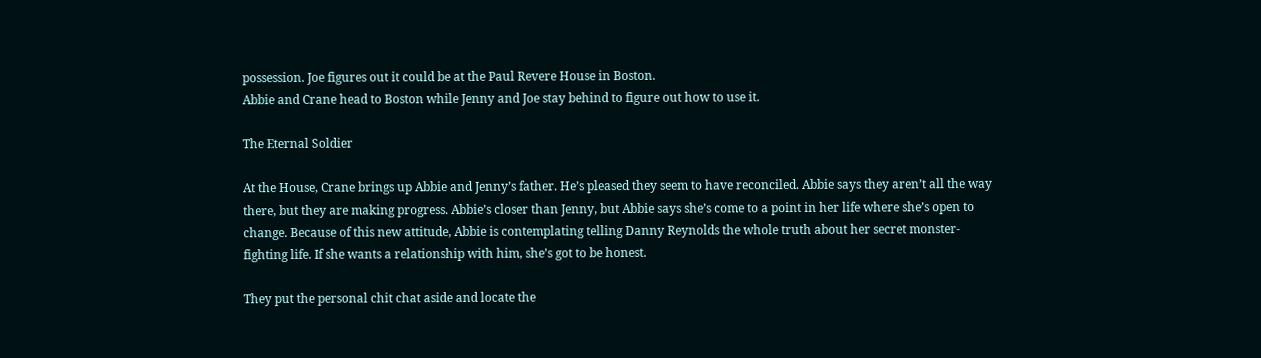possession. Joe figures out it could be at the Paul Revere House in Boston.
Abbie and Crane head to Boston while Jenny and Joe stay behind to figure out how to use it.

The Eternal Soldier

At the House, Crane brings up Abbie and Jenny’s father. He’s pleased they seem to have reconciled. Abbie says they aren’t all the way there, but they are making progress. Abbie’s closer than Jenny, but Abbie says she’s come to a point in her life where she’s open to change. Because of this new attitude, Abbie is contemplating telling Danny Reynolds the whole truth about her secret monster-fighting life. If she wants a relationship with him, she’s got to be honest.

They put the personal chit chat aside and locate the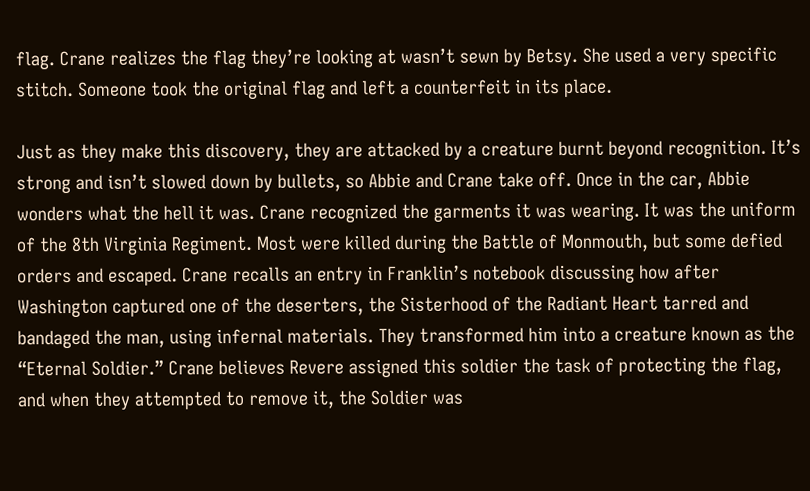flag. Crane realizes the flag they’re looking at wasn’t sewn by Betsy. She used a very specific stitch. Someone took the original flag and left a counterfeit in its place.

Just as they make this discovery, they are attacked by a creature burnt beyond recognition. It’s strong and isn’t slowed down by bullets, so Abbie and Crane take off. Once in the car, Abbie wonders what the hell it was. Crane recognized the garments it was wearing. It was the uniform of the 8th Virginia Regiment. Most were killed during the Battle of Monmouth, but some defied orders and escaped. Crane recalls an entry in Franklin’s notebook discussing how after Washington captured one of the deserters, the Sisterhood of the Radiant Heart tarred and bandaged the man, using infernal materials. They transformed him into a creature known as the “Eternal Soldier.” Crane believes Revere assigned this soldier the task of protecting the flag, and when they attempted to remove it, the Soldier was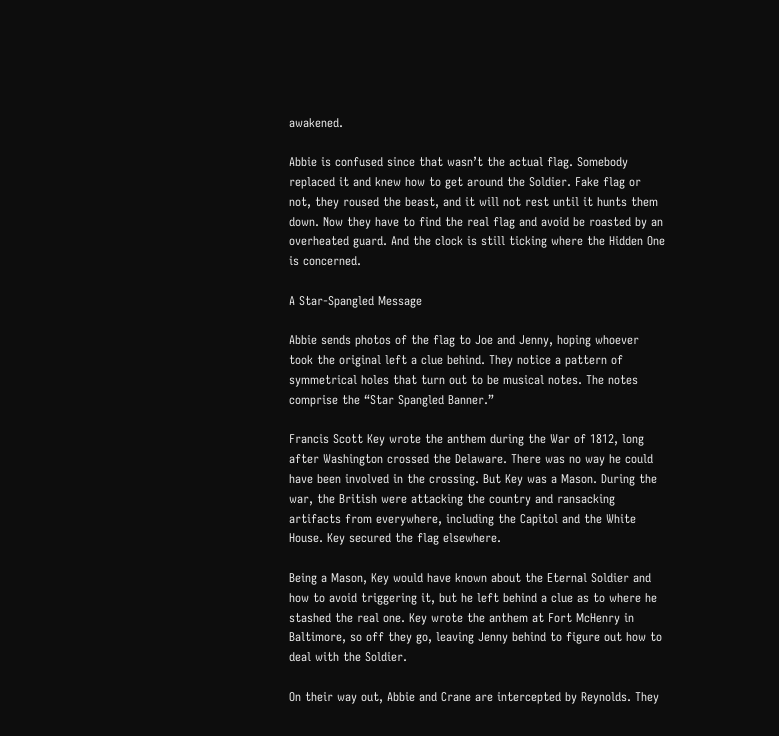awakened.

Abbie is confused since that wasn’t the actual flag. Somebody replaced it and knew how to get around the Soldier. Fake flag or not, they roused the beast, and it will not rest until it hunts them down. Now they have to find the real flag and avoid be roasted by an overheated guard. And the clock is still ticking where the Hidden One is concerned.

A Star-Spangled Message

Abbie sends photos of the flag to Joe and Jenny, hoping whoever took the original left a clue behind. They notice a pattern of symmetrical holes that turn out to be musical notes. The notes comprise the “Star Spangled Banner.”

Francis Scott Key wrote the anthem during the War of 1812, long after Washington crossed the Delaware. There was no way he could have been involved in the crossing. But Key was a Mason. During the war, the British were attacking the country and ransacking artifacts from everywhere, including the Capitol and the White House. Key secured the flag elsewhere.

Being a Mason, Key would have known about the Eternal Soldier and how to avoid triggering it, but he left behind a clue as to where he stashed the real one. Key wrote the anthem at Fort McHenry in Baltimore, so off they go, leaving Jenny behind to figure out how to deal with the Soldier.

On their way out, Abbie and Crane are intercepted by Reynolds. They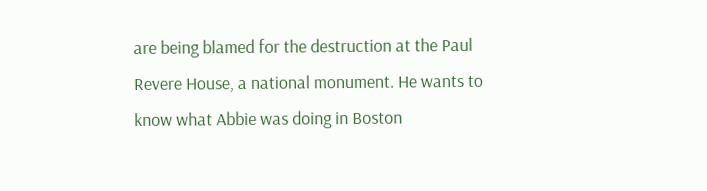are being blamed for the destruction at the Paul Revere House, a national monument. He wants to know what Abbie was doing in Boston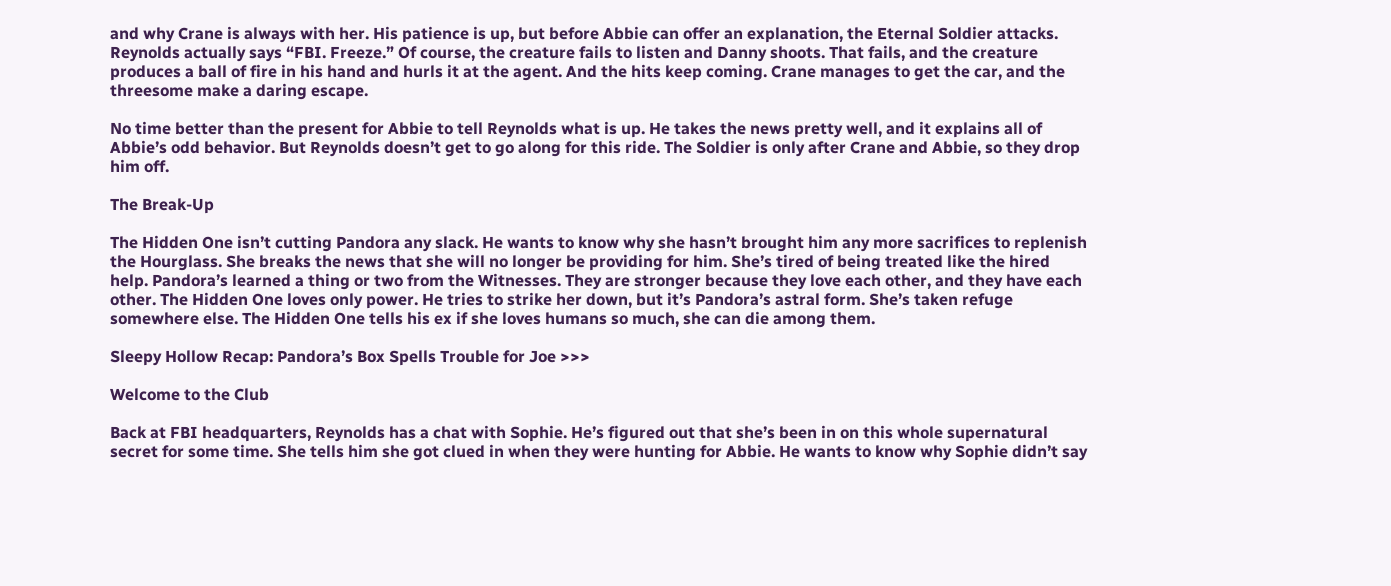and why Crane is always with her. His patience is up, but before Abbie can offer an explanation, the Eternal Soldier attacks. Reynolds actually says “FBI. Freeze.” Of course, the creature fails to listen and Danny shoots. That fails, and the creature produces a ball of fire in his hand and hurls it at the agent. And the hits keep coming. Crane manages to get the car, and the threesome make a daring escape.

No time better than the present for Abbie to tell Reynolds what is up. He takes the news pretty well, and it explains all of Abbie’s odd behavior. But Reynolds doesn’t get to go along for this ride. The Soldier is only after Crane and Abbie, so they drop him off.

The Break-Up

The Hidden One isn’t cutting Pandora any slack. He wants to know why she hasn’t brought him any more sacrifices to replenish the Hourglass. She breaks the news that she will no longer be providing for him. She’s tired of being treated like the hired help. Pandora’s learned a thing or two from the Witnesses. They are stronger because they love each other, and they have each other. The Hidden One loves only power. He tries to strike her down, but it’s Pandora’s astral form. She’s taken refuge somewhere else. The Hidden One tells his ex if she loves humans so much, she can die among them.

Sleepy Hollow Recap: Pandora’s Box Spells Trouble for Joe >>>

Welcome to the Club

Back at FBI headquarters, Reynolds has a chat with Sophie. He’s figured out that she’s been in on this whole supernatural secret for some time. She tells him she got clued in when they were hunting for Abbie. He wants to know why Sophie didn’t say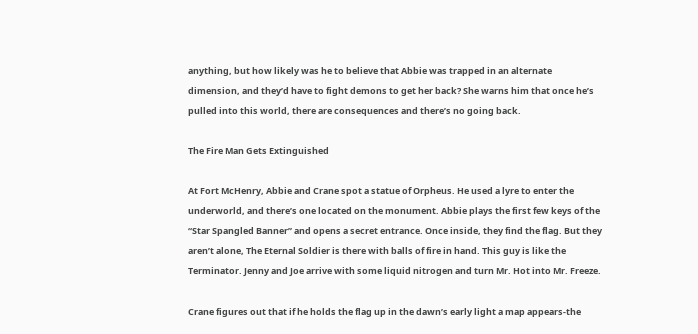anything, but how likely was he to believe that Abbie was trapped in an alternate dimension, and they’d have to fight demons to get her back? She warns him that once he’s pulled into this world, there are consequences and there’s no going back.

The Fire Man Gets Extinguished

At Fort McHenry, Abbie and Crane spot a statue of Orpheus. He used a lyre to enter the underworld, and there’s one located on the monument. Abbie plays the first few keys of the “Star Spangled Banner” and opens a secret entrance. Once inside, they find the flag. But they aren’t alone, The Eternal Soldier is there with balls of fire in hand. This guy is like the Terminator. Jenny and Joe arrive with some liquid nitrogen and turn Mr. Hot into Mr. Freeze.

Crane figures out that if he holds the flag up in the dawn’s early light a map appears-the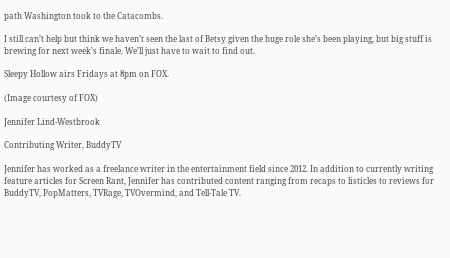path Washington took to the Catacombs.

I still can’t help but think we haven’t seen the last of Betsy given the huge role she’s been playing, but big stuff is brewing for next week’s finale. We’ll just have to wait to find out.

Sleepy Hollow airs Fridays at 8pm on FOX.

(Image courtesy of FOX)

Jennifer Lind-Westbrook

Contributing Writer, BuddyTV

Jennifer has worked as a freelance writer in the entertainment field since 2012. In addition to currently writing feature articles for Screen Rant, Jennifer has contributed content ranging from recaps to listicles to reviews for BuddyTV, PopMatters, TVRage, TVOvermind, and Tell-Tale TV.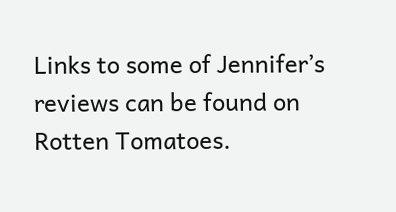Links to some of Jennifer’s reviews can be found on Rotten Tomatoes.